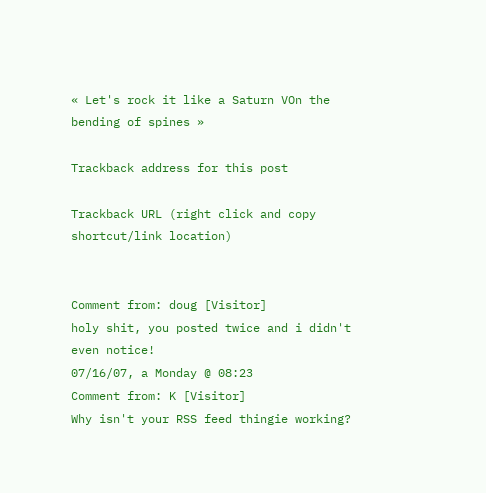« Let's rock it like a Saturn VOn the bending of spines »

Trackback address for this post

Trackback URL (right click and copy shortcut/link location)


Comment from: doug [Visitor]
holy shit, you posted twice and i didn't even notice!
07/16/07, a Monday @ 08:23
Comment from: K [Visitor]
Why isn't your RSS feed thingie working?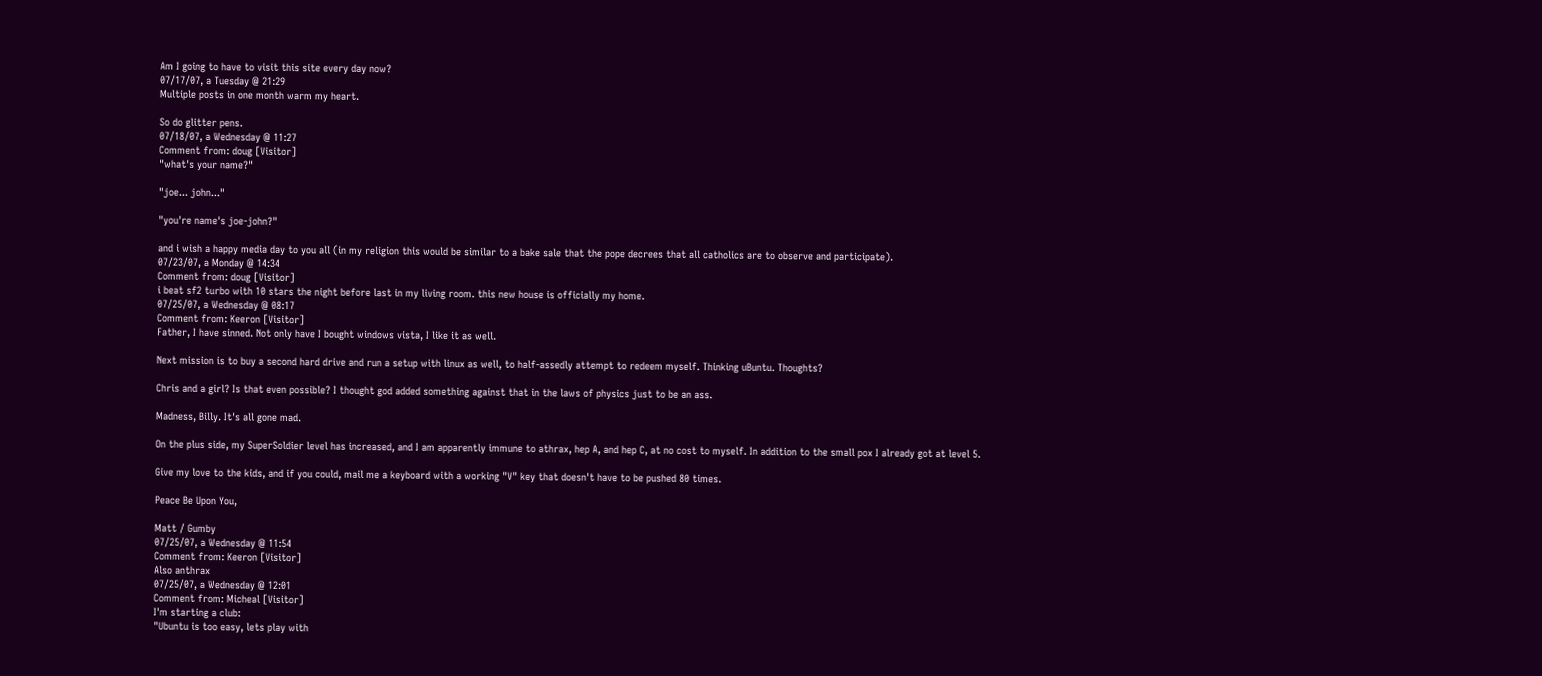Am I going to have to visit this site every day now?
07/17/07, a Tuesday @ 21:29
Multiple posts in one month warm my heart.

So do glitter pens.
07/18/07, a Wednesday @ 11:27
Comment from: doug [Visitor]
"what's your name?"

"joe... john..."

"you're name's joe-john?"

and i wish a happy media day to you all (in my religion this would be similar to a bake sale that the pope decrees that all catholics are to observe and participate).
07/23/07, a Monday @ 14:34
Comment from: doug [Visitor]
i beat sf2 turbo with 10 stars the night before last in my living room. this new house is officially my home.
07/25/07, a Wednesday @ 08:17
Comment from: Keeron [Visitor]
Father, I have sinned. Not only have I bought windows vista, I like it as well.

Next mission is to buy a second hard drive and run a setup with linux as well, to half-assedly attempt to redeem myself. Thinking uBuntu. Thoughts?

Chris and a girl? Is that even possible? I thought god added something against that in the laws of physics just to be an ass.

Madness, Billy. It's all gone mad.

On the plus side, my SuperSoldier level has increased, and I am apparently immune to athrax, hep A, and hep C, at no cost to myself. In addition to the small pox I already got at level 5.

Give my love to the kids, and if you could, mail me a keyboard with a working "V" key that doesn't have to be pushed 80 times.

Peace Be Upon You,

Matt / Gumby
07/25/07, a Wednesday @ 11:54
Comment from: Keeron [Visitor]
Also anthrax
07/25/07, a Wednesday @ 12:01
Comment from: Micheal [Visitor]
I'm starting a club:
"Ubuntu is too easy, lets play with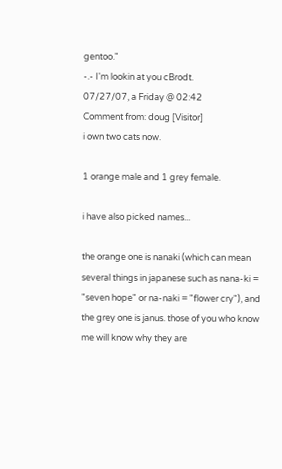gentoo."
-.- I'm lookin at you cBrodt.
07/27/07, a Friday @ 02:42
Comment from: doug [Visitor]
i own two cats now.

1 orange male and 1 grey female.

i have also picked names...

the orange one is nanaki (which can mean several things in japanese such as nana-ki = "seven hope" or na-naki = "flower cry"), and the grey one is janus. those of you who know me will know why they are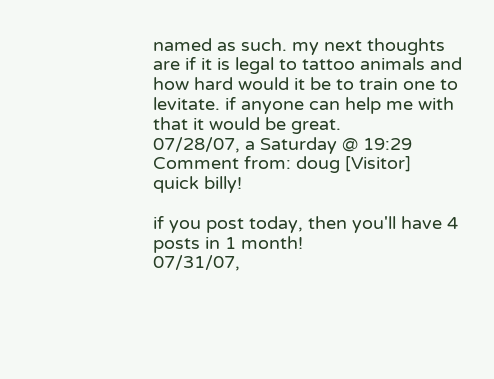named as such. my next thoughts are if it is legal to tattoo animals and how hard would it be to train one to levitate. if anyone can help me with that it would be great.
07/28/07, a Saturday @ 19:29
Comment from: doug [Visitor]
quick billy!

if you post today, then you'll have 4 posts in 1 month!
07/31/07,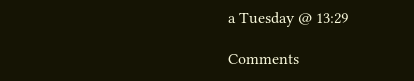a Tuesday @ 13:29

Comments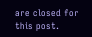are closed for this post.